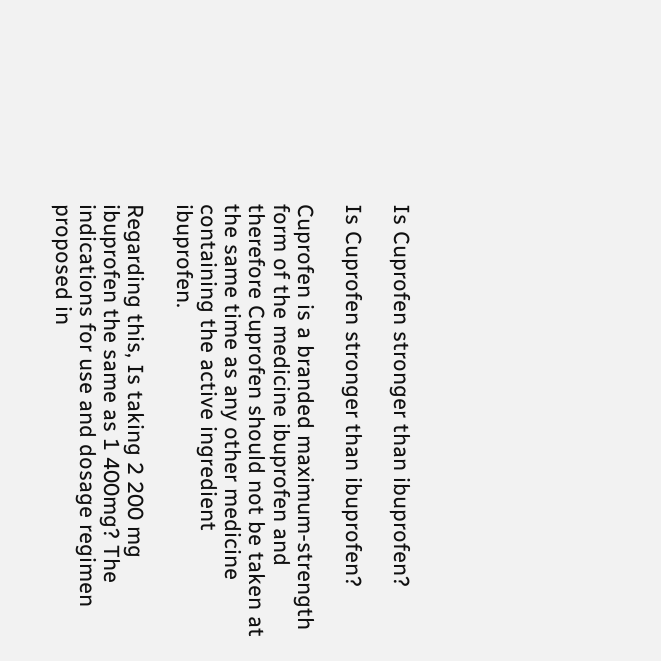Is Cuprofen stronger than ibuprofen?

Is Cuprofen stronger than ibuprofen?

Cuprofen is a branded maximum-strength form of the medicine ibuprofen and therefore Cuprofen should not be taken at the same time as any other medicine containing the active ingredient ibuprofen.

Regarding this, Is taking 2 200 mg ibuprofen the same as 1 400mg? The indications for use and dosage regimen proposed in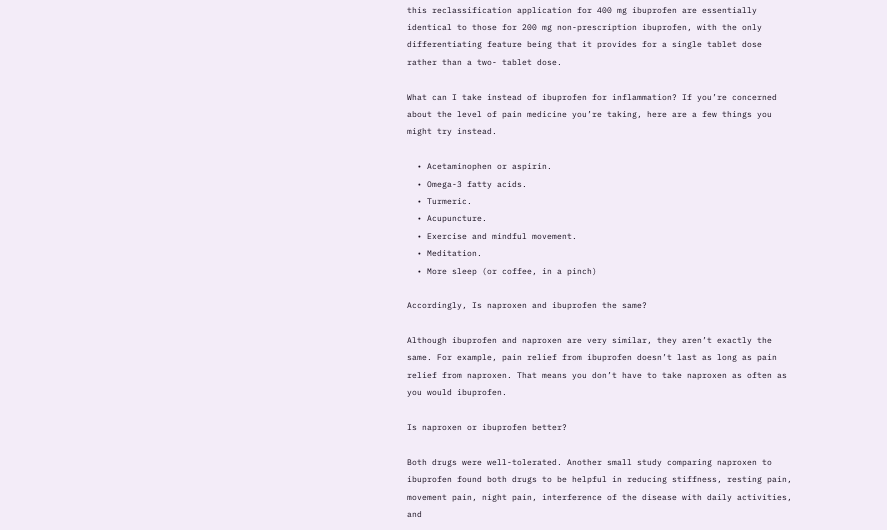this reclassification application for 400 mg ibuprofen are essentially identical to those for 200 mg non-prescription ibuprofen, with the only differentiating feature being that it provides for a single tablet dose rather than a two- tablet dose.

What can I take instead of ibuprofen for inflammation? If you’re concerned about the level of pain medicine you’re taking, here are a few things you might try instead.

  • Acetaminophen or aspirin.
  • Omega-3 fatty acids.
  • Turmeric.
  • Acupuncture.
  • Exercise and mindful movement.
  • Meditation.
  • More sleep (or coffee, in a pinch)

Accordingly, Is naproxen and ibuprofen the same?

Although ibuprofen and naproxen are very similar, they aren’t exactly the same. For example, pain relief from ibuprofen doesn’t last as long as pain relief from naproxen. That means you don’t have to take naproxen as often as you would ibuprofen.

Is naproxen or ibuprofen better?

Both drugs were well-tolerated. Another small study comparing naproxen to ibuprofen found both drugs to be helpful in reducing stiffness, resting pain, movement pain, night pain, interference of the disease with daily activities, and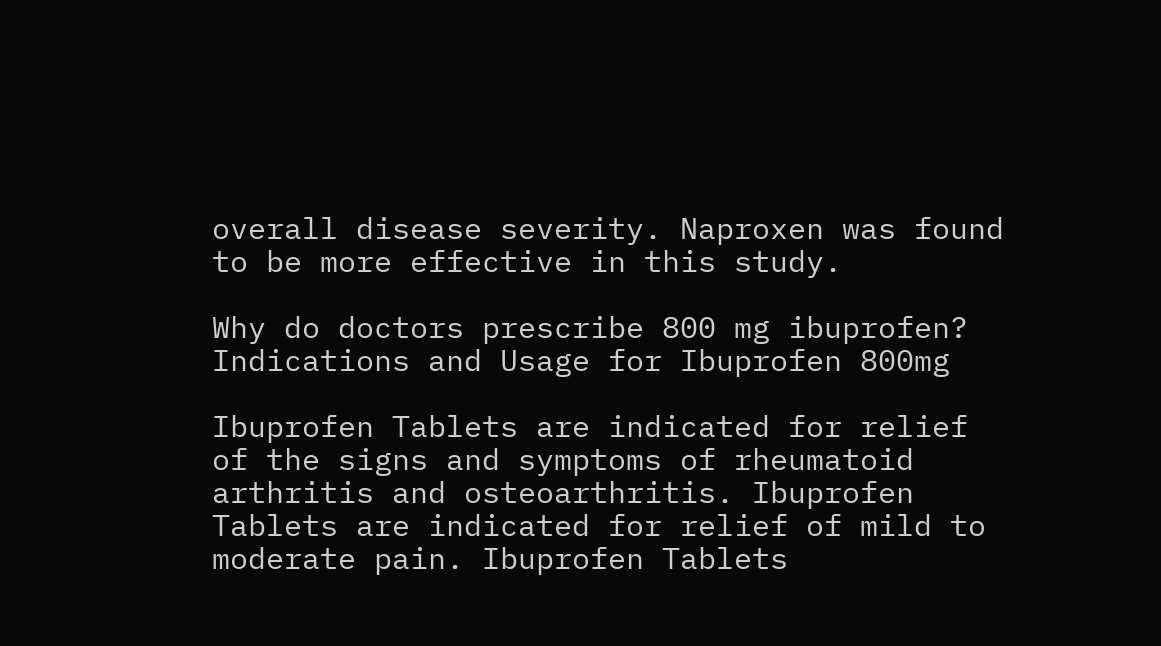overall disease severity. Naproxen was found to be more effective in this study.

Why do doctors prescribe 800 mg ibuprofen? Indications and Usage for Ibuprofen 800mg

Ibuprofen Tablets are indicated for relief of the signs and symptoms of rheumatoid arthritis and osteoarthritis. Ibuprofen Tablets are indicated for relief of mild to moderate pain. Ibuprofen Tablets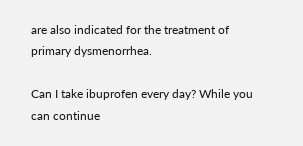are also indicated for the treatment of primary dysmenorrhea.

Can I take ibuprofen every day? While you can continue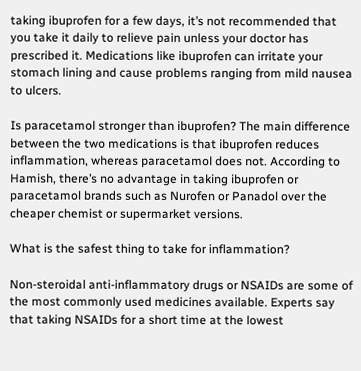taking ibuprofen for a few days, it’s not recommended that you take it daily to relieve pain unless your doctor has prescribed it. Medications like ibuprofen can irritate your stomach lining and cause problems ranging from mild nausea to ulcers.

Is paracetamol stronger than ibuprofen? The main difference between the two medications is that ibuprofen reduces inflammation, whereas paracetamol does not. According to Hamish, there’s no advantage in taking ibuprofen or paracetamol brands such as Nurofen or Panadol over the cheaper chemist or supermarket versions.

What is the safest thing to take for inflammation?

Non-steroidal anti-inflammatory drugs or NSAIDs are some of the most commonly used medicines available. Experts say that taking NSAIDs for a short time at the lowest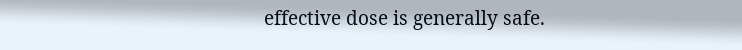effective dose is generally safe.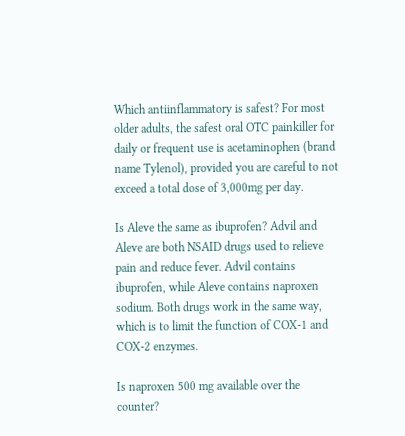Which antiinflammatory is safest? For most older adults, the safest oral OTC painkiller for daily or frequent use is acetaminophen (brand name Tylenol), provided you are careful to not exceed a total dose of 3,000mg per day.

Is Aleve the same as ibuprofen? Advil and Aleve are both NSAID drugs used to relieve pain and reduce fever. Advil contains ibuprofen, while Aleve contains naproxen sodium. Both drugs work in the same way, which is to limit the function of COX-1 and COX-2 enzymes.

Is naproxen 500 mg available over the counter?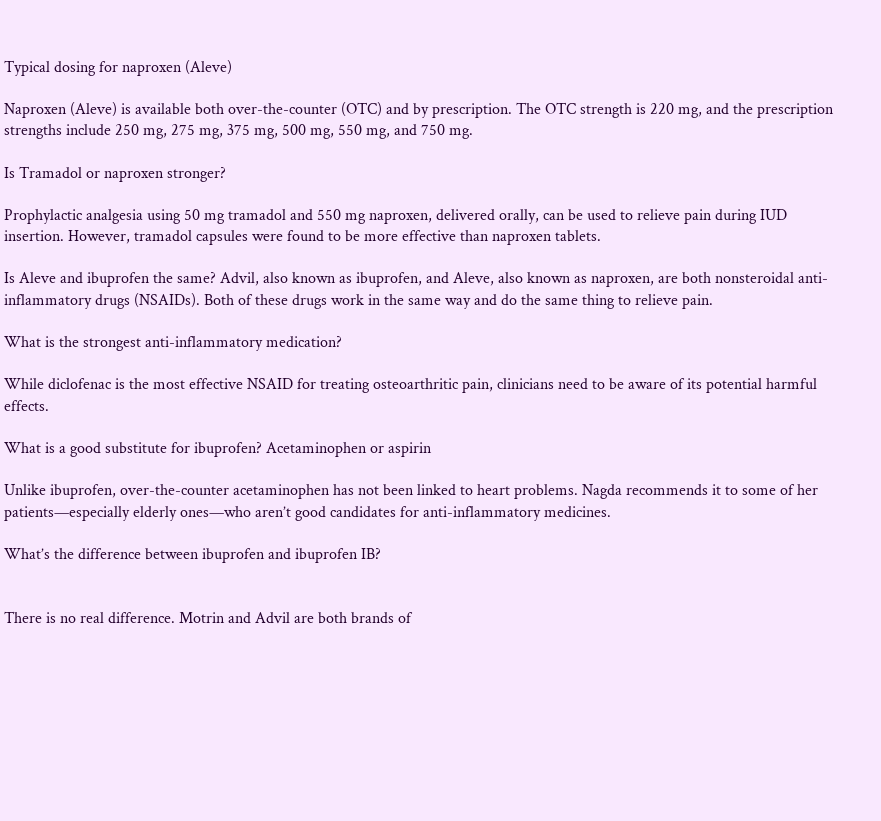Typical dosing for naproxen (Aleve)

Naproxen (Aleve) is available both over-the-counter (OTC) and by prescription. The OTC strength is 220 mg, and the prescription strengths include 250 mg, 275 mg, 375 mg, 500 mg, 550 mg, and 750 mg.

Is Tramadol or naproxen stronger?

Prophylactic analgesia using 50 mg tramadol and 550 mg naproxen, delivered orally, can be used to relieve pain during IUD insertion. However, tramadol capsules were found to be more effective than naproxen tablets.

Is Aleve and ibuprofen the same? Advil, also known as ibuprofen, and Aleve, also known as naproxen, are both nonsteroidal anti-inflammatory drugs (NSAIDs). Both of these drugs work in the same way and do the same thing to relieve pain.

What is the strongest anti-inflammatory medication?

While diclofenac is the most effective NSAID for treating osteoarthritic pain, clinicians need to be aware of its potential harmful effects.

What is a good substitute for ibuprofen? Acetaminophen or aspirin

Unlike ibuprofen, over-the-counter acetaminophen has not been linked to heart problems. Nagda recommends it to some of her patients—especially elderly ones—who aren’t good candidates for anti-inflammatory medicines.

What’s the difference between ibuprofen and ibuprofen IB?


There is no real difference. Motrin and Advil are both brands of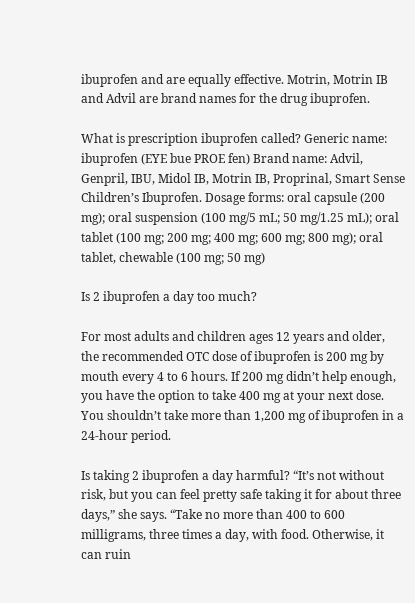ibuprofen and are equally effective. Motrin, Motrin IB and Advil are brand names for the drug ibuprofen.

What is prescription ibuprofen called? Generic name: ibuprofen (EYE bue PROE fen) Brand name: Advil, Genpril, IBU, Midol IB, Motrin IB, Proprinal, Smart Sense Children’s Ibuprofen. Dosage forms: oral capsule (200 mg); oral suspension (100 mg/5 mL; 50 mg/1.25 mL); oral tablet (100 mg; 200 mg; 400 mg; 600 mg; 800 mg); oral tablet, chewable (100 mg; 50 mg)

Is 2 ibuprofen a day too much?

For most adults and children ages 12 years and older, the recommended OTC dose of ibuprofen is 200 mg by mouth every 4 to 6 hours. If 200 mg didn’t help enough, you have the option to take 400 mg at your next dose. You shouldn’t take more than 1,200 mg of ibuprofen in a 24-hour period.

Is taking 2 ibuprofen a day harmful? “It’s not without risk, but you can feel pretty safe taking it for about three days,” she says. “Take no more than 400 to 600 milligrams, three times a day, with food. Otherwise, it can ruin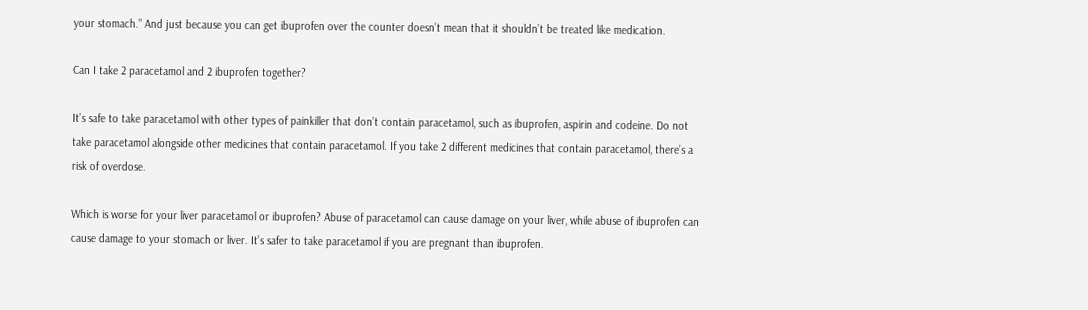your stomach.” And just because you can get ibuprofen over the counter doesn’t mean that it shouldn’t be treated like medication.

Can I take 2 paracetamol and 2 ibuprofen together?

It’s safe to take paracetamol with other types of painkiller that don’t contain paracetamol, such as ibuprofen, aspirin and codeine. Do not take paracetamol alongside other medicines that contain paracetamol. If you take 2 different medicines that contain paracetamol, there’s a risk of overdose.

Which is worse for your liver paracetamol or ibuprofen? Abuse of paracetamol can cause damage on your liver, while abuse of ibuprofen can cause damage to your stomach or liver. It’s safer to take paracetamol if you are pregnant than ibuprofen.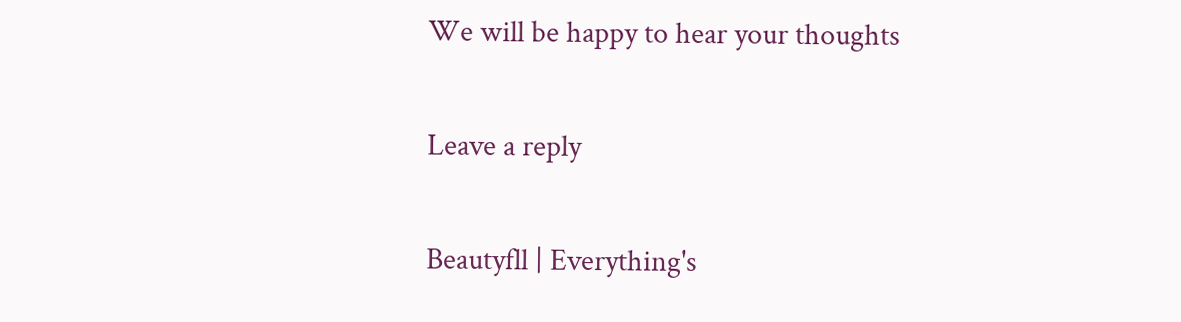We will be happy to hear your thoughts

Leave a reply

Beautyfll | Everything's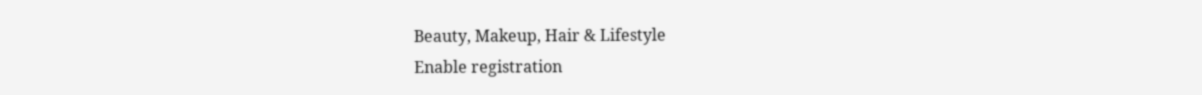Beauty, Makeup, Hair & Lifestyle
Enable registration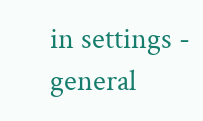in settings - general